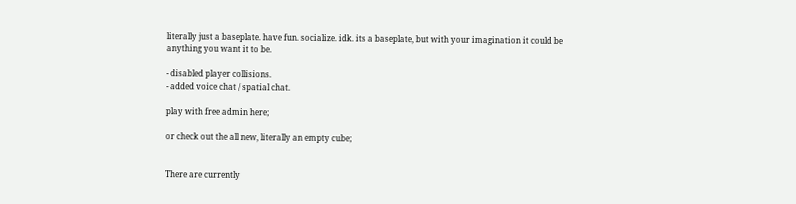literally just a baseplate. have fun. socialize. idk. its a baseplate, but with your imagination it could be anything you want it to be.

- disabled player collisions.
- added voice chat / spatial chat.

play with free admin here;

or check out the all new, literally an empty cube;


There are currently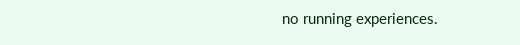no running experiences.